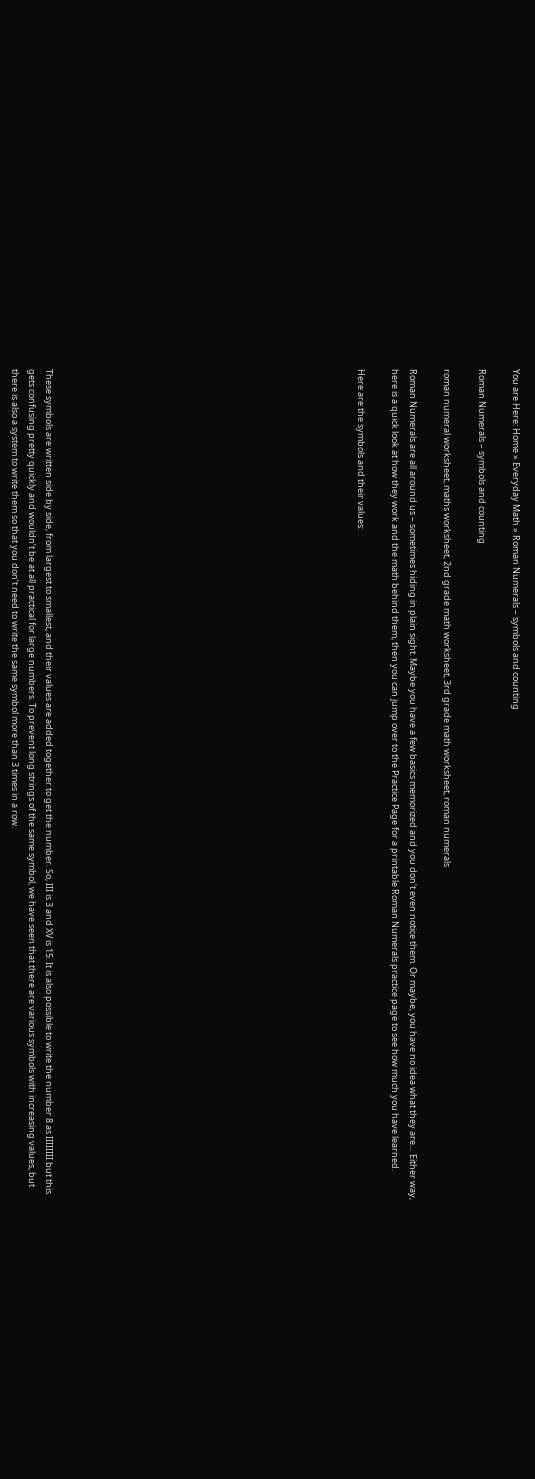You are Here: Home » Everyday Math » Roman Numerals – symbols and counting

Roman Numerals – symbols and counting

roman numeral worksheet, maths worksheet, 2nd grade math worksheet, 3rd grade math worksheet, roman numerals

Roman Numerals are all around us – sometimes hiding in plain sight. Maybe you have a few basics memorized and you don’t even notice them. Or maybe, you have no idea what they are… Either way, here is a quick look at how they work and the math behind them, then you can jump over to the Practice Page for a printable Roman Numerals practice page to see how much you have learned.

Here are the symbols and their values:

















These symbols are written side by side, from largest to smallest, and their values are added together to get the number. So, III is 3 and XV is 15. It is also possible to write the number 8 as IIIIIIII but this gets confusing pretty quickly and wouldn’t be at all practical for large numbers. To prevent long strings of the same symbol, we have seen that there are various symbols with increasing values, but there is also a system to write them so that you don’t need to write the same symbol more than 3 times in a row.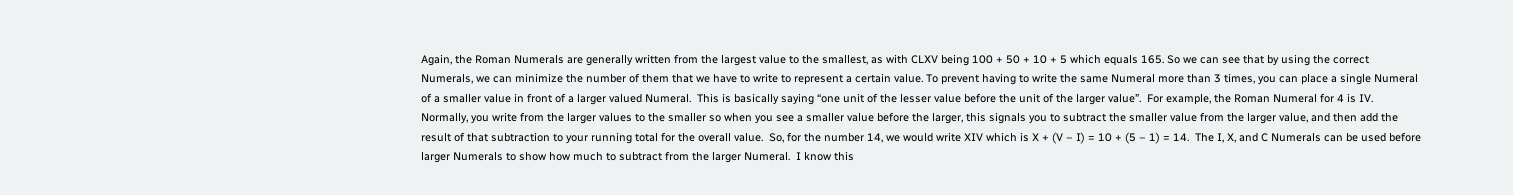Again, the Roman Numerals are generally written from the largest value to the smallest, as with CLXV being 100 + 50 + 10 + 5 which equals 165. So we can see that by using the correct Numerals, we can minimize the number of them that we have to write to represent a certain value. To prevent having to write the same Numeral more than 3 times, you can place a single Numeral of a smaller value in front of a larger valued Numeral.  This is basically saying “one unit of the lesser value before the unit of the larger value”.  For example, the Roman Numeral for 4 is IV.  Normally, you write from the larger values to the smaller so when you see a smaller value before the larger, this signals you to subtract the smaller value from the larger value, and then add the result of that subtraction to your running total for the overall value.  So, for the number 14, we would write XIV which is X + (V – I) = 10 + (5 – 1) = 14.  The I, X, and C Numerals can be used before larger Numerals to show how much to subtract from the larger Numeral.  I know this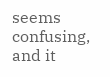seems confusing, and it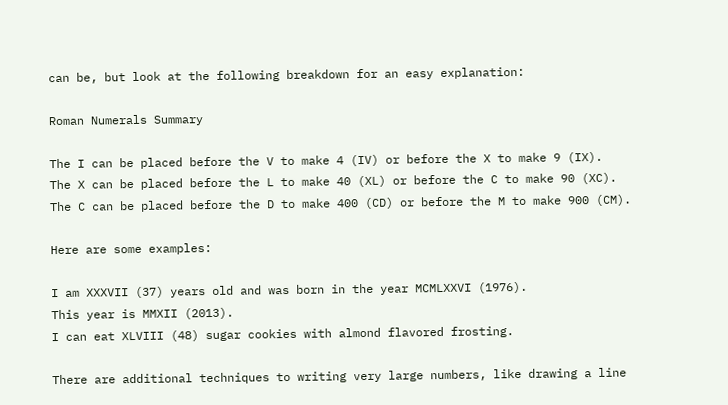can be, but look at the following breakdown for an easy explanation:

Roman Numerals Summary

The I can be placed before the V to make 4 (IV) or before the X to make 9 (IX).
The X can be placed before the L to make 40 (XL) or before the C to make 90 (XC).
The C can be placed before the D to make 400 (CD) or before the M to make 900 (CM).

Here are some examples:

I am XXXVII (37) years old and was born in the year MCMLXXVI (1976).
This year is MMXII (2013).
I can eat XLVIII (48) sugar cookies with almond flavored frosting.

There are additional techniques to writing very large numbers, like drawing a line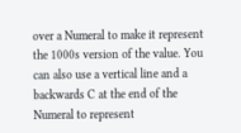over a Numeral to make it represent the 1000s version of the value. You can also use a vertical line and a backwards C at the end of the Numeral to represent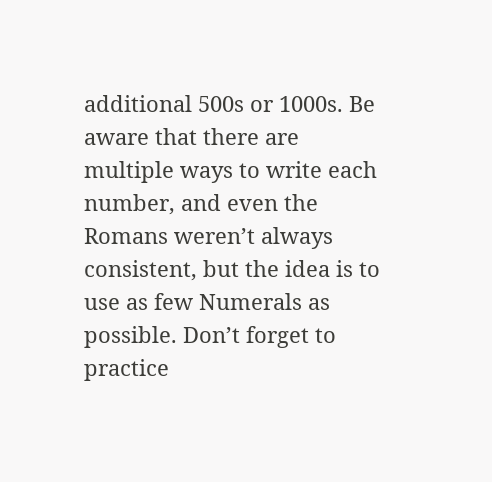additional 500s or 1000s. Be aware that there are multiple ways to write each number, and even the Romans weren’t always consistent, but the idea is to use as few Numerals as possible. Don’t forget to practice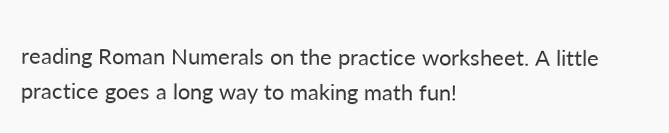reading Roman Numerals on the practice worksheet. A little practice goes a long way to making math fun!